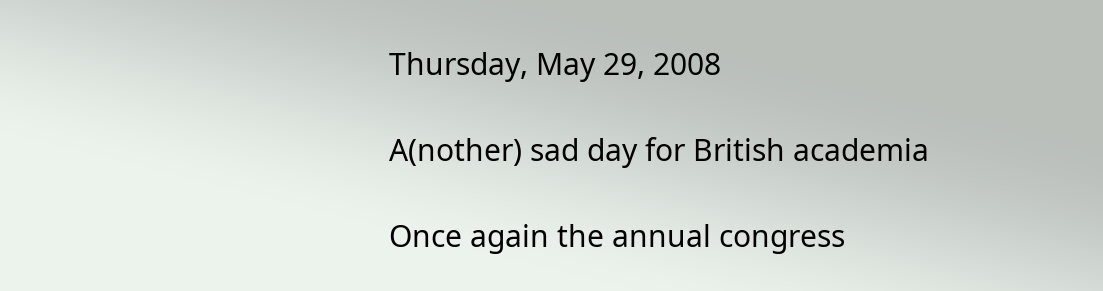Thursday, May 29, 2008

A(nother) sad day for British academia

Once again the annual congress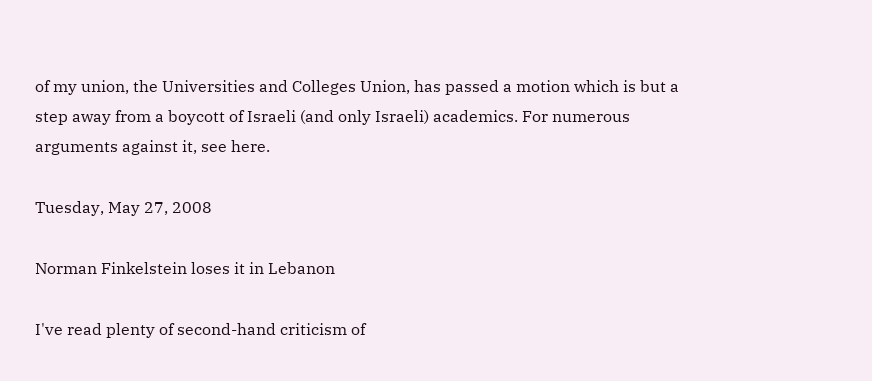of my union, the Universities and Colleges Union, has passed a motion which is but a step away from a boycott of Israeli (and only Israeli) academics. For numerous arguments against it, see here.

Tuesday, May 27, 2008

Norman Finkelstein loses it in Lebanon

I've read plenty of second-hand criticism of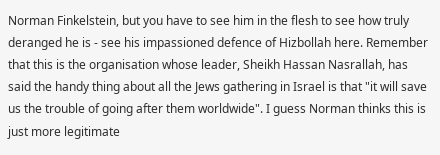Norman Finkelstein, but you have to see him in the flesh to see how truly deranged he is - see his impassioned defence of Hizbollah here. Remember that this is the organisation whose leader, Sheikh Hassan Nasrallah, has said the handy thing about all the Jews gathering in Israel is that "it will save us the trouble of going after them worldwide". I guess Norman thinks this is just more legitimate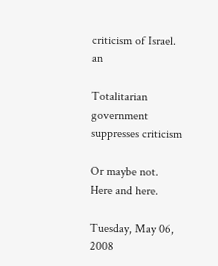criticism of Israel. an

Totalitarian government suppresses criticism

Or maybe not. Here and here.

Tuesday, May 06, 2008